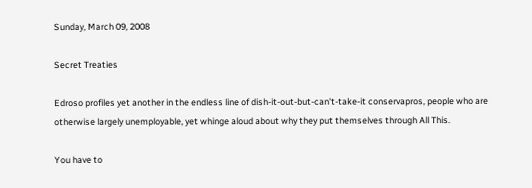Sunday, March 09, 2008

Secret Treaties

Edroso profiles yet another in the endless line of dish-it-out-but-can't-take-it conservapros, people who are otherwise largely unemployable, yet whinge aloud about why they put themselves through All This.

You have to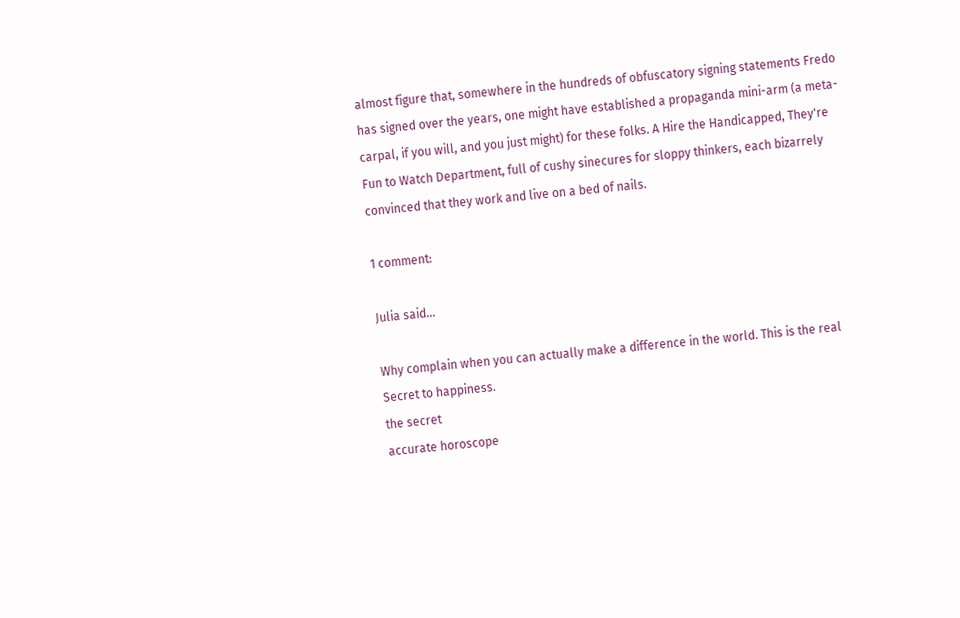almost figure that, somewhere in the hundreds of obfuscatory signing statements Fredo has signed over the years, one might have established a propaganda mini-arm (a meta-carpal, if you will, and you just might) for these folks. A Hire the Handicapped, They're Fun to Watch Department, full of cushy sinecures for sloppy thinkers, each bizarrely convinced that they work and live on a bed of nails.

1 comment:

Julia said...

Why complain when you can actually make a difference in the world. This is the real Secret to happiness.
the secret
accurate horoscope